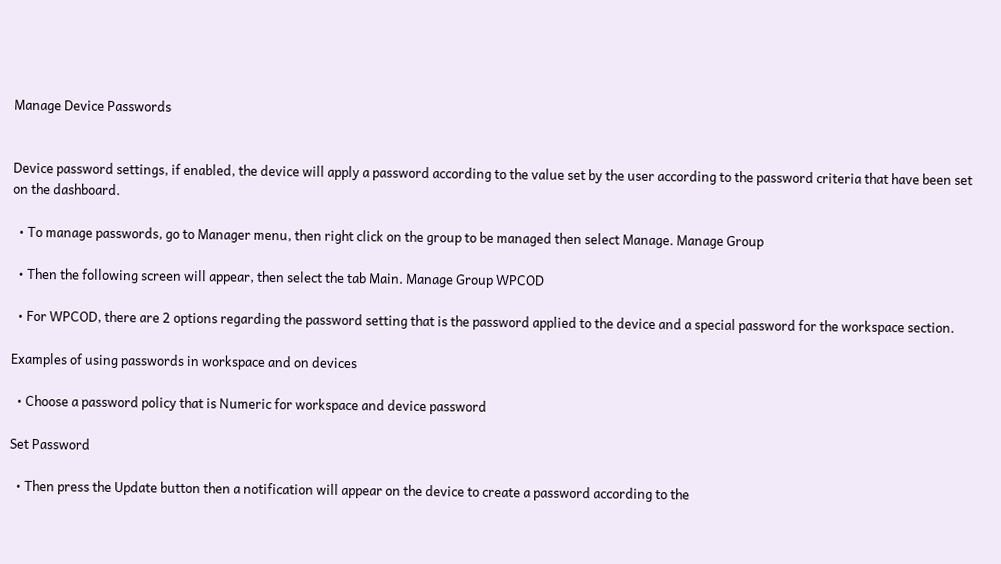Manage Device Passwords


Device password settings, if enabled, the device will apply a password according to the value set by the user according to the password criteria that have been set on the dashboard.

  • To manage passwords, go to Manager menu, then right click on the group to be managed then select Manage. Manage Group

  • Then the following screen will appear, then select the tab Main. Manage Group WPCOD

  • For WPCOD, there are 2 options regarding the password setting that is the password applied to the device and a special password for the workspace section.

Examples of using passwords in workspace and on devices

  • Choose a password policy that is Numeric for workspace and device password

Set Password

  • Then press the Update button then a notification will appear on the device to create a password according to the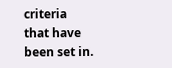criteria that have been set in.